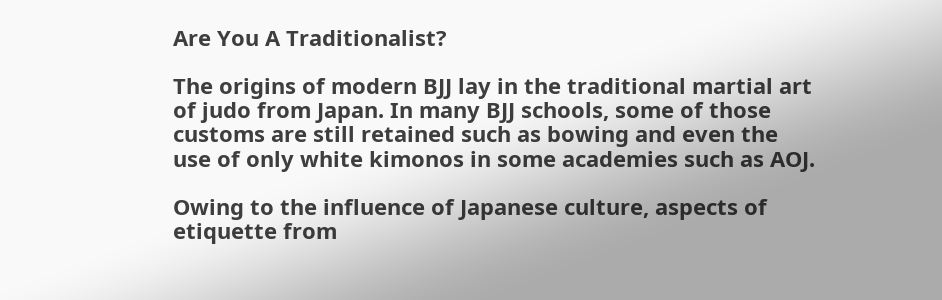Are You A Traditionalist?

The origins of modern BJJ lay in the traditional martial art of judo from Japan. In many BJJ schools, some of those customs are still retained such as bowing and even the use of only white kimonos in some academies such as AOJ.

Owing to the influence of Japanese culture, aspects of etiquette from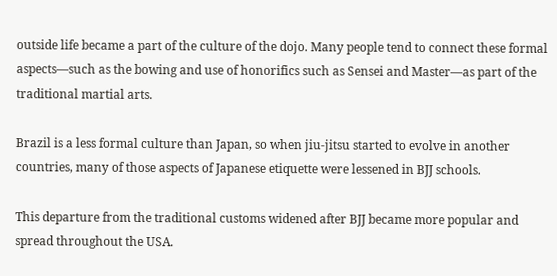outside life became a part of the culture of the dojo. Many people tend to connect these formal aspects—such as the bowing and use of honorifics such as Sensei and Master—as part of the traditional martial arts.

Brazil is a less formal culture than Japan, so when jiu-jitsu started to evolve in another countries, many of those aspects of Japanese etiquette were lessened in BJJ schools.

This departure from the traditional customs widened after BJJ became more popular and spread throughout the USA.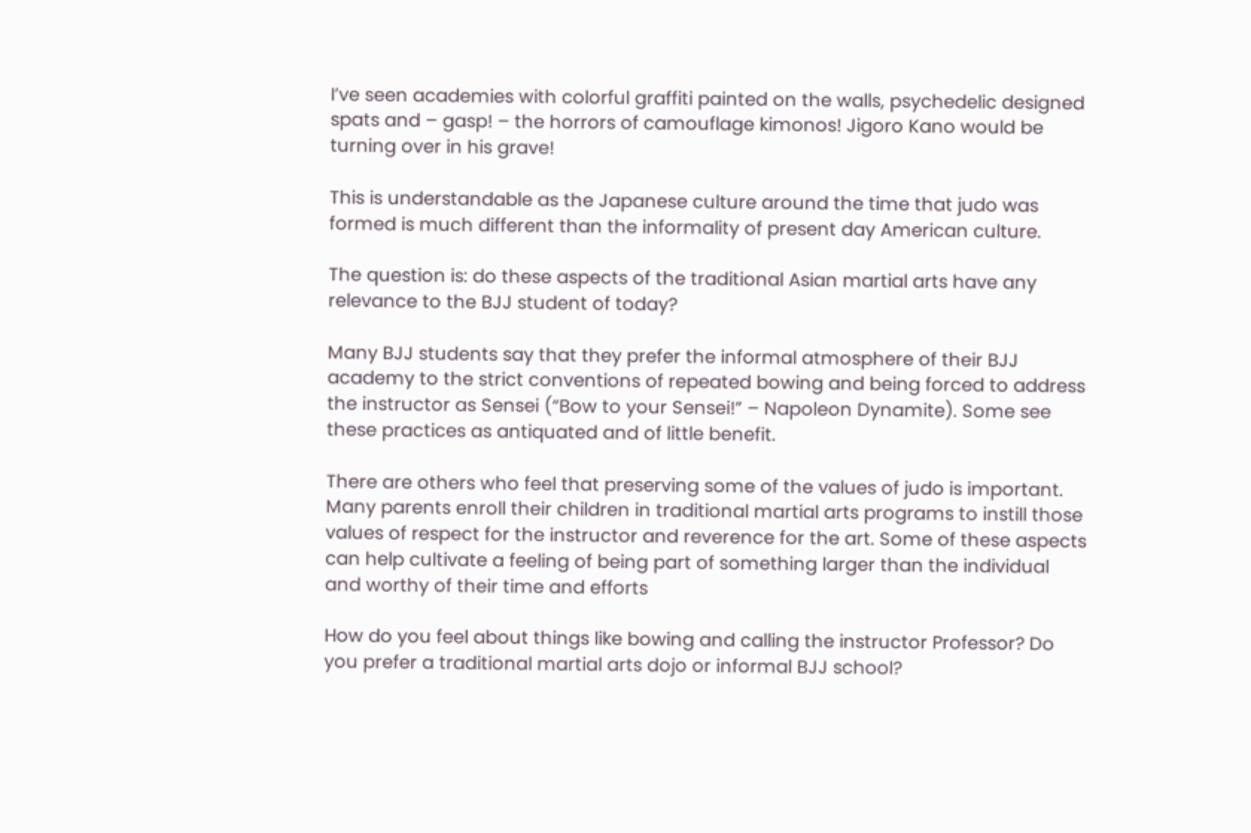I’ve seen academies with colorful graffiti painted on the walls, psychedelic designed spats and – gasp! – the horrors of camouflage kimonos! Jigoro Kano would be turning over in his grave!

This is understandable as the Japanese culture around the time that judo was formed is much different than the informality of present day American culture.

The question is: do these aspects of the traditional Asian martial arts have any relevance to the BJJ student of today?

Many BJJ students say that they prefer the informal atmosphere of their BJJ academy to the strict conventions of repeated bowing and being forced to address the instructor as Sensei (“Bow to your Sensei!” – Napoleon Dynamite). Some see these practices as antiquated and of little benefit.

There are others who feel that preserving some of the values of judo is important. Many parents enroll their children in traditional martial arts programs to instill those values of respect for the instructor and reverence for the art. Some of these aspects can help cultivate a feeling of being part of something larger than the individual and worthy of their time and efforts

How do you feel about things like bowing and calling the instructor Professor? Do you prefer a traditional martial arts dojo or informal BJJ school?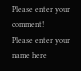Please enter your comment!
Please enter your name here